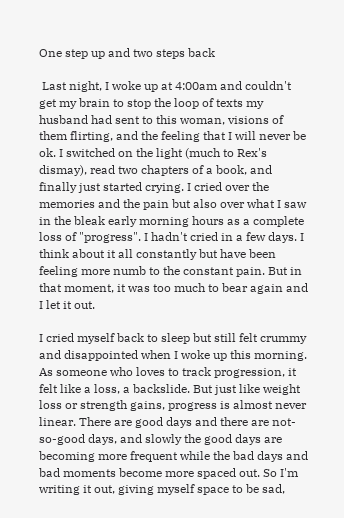One step up and two steps back

 Last night, I woke up at 4:00am and couldn't get my brain to stop the loop of texts my husband had sent to this woman, visions of them flirting, and the feeling that I will never be ok. I switched on the light (much to Rex's dismay), read two chapters of a book, and finally just started crying. I cried over the memories and the pain but also over what I saw in the bleak early morning hours as a complete loss of "progress". I hadn't cried in a few days. I think about it all constantly but have been feeling more numb to the constant pain. But in that moment, it was too much to bear again and I let it out.

I cried myself back to sleep but still felt crummy and disappointed when I woke up this morning. As someone who loves to track progression, it felt like a loss, a backslide. But just like weight loss or strength gains, progress is almost never linear. There are good days and there are not-so-good days, and slowly the good days are becoming more frequent while the bad days and bad moments become more spaced out. So I'm writing it out, giving myself space to be sad,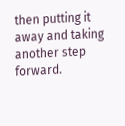then putting it away and taking another step forward.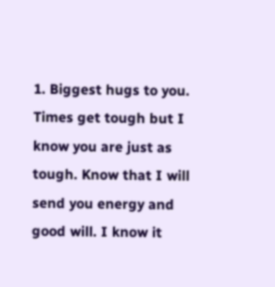1. Biggest hugs to you. Times get tough but I know you are just as tough. Know that I will send you energy and good will. I know it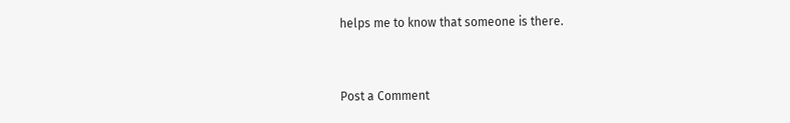helps me to know that someone is there.


Post a Comment